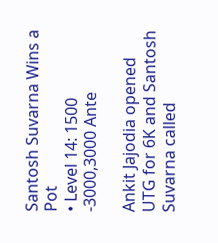Santosh Suvarna Wins a Pot
• Level 14: 1500 -3000,3000 Ante

Ankit Jajodia opened UTG for 6K and Santosh Suvarna called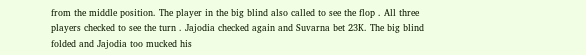from the middle position. The player in the big blind also called to see the flop . All three players checked to see the turn . Jajodia checked again and Suvarna bet 23K. The big blind folded and Jajodia too mucked his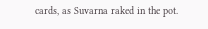cards, as Suvarna raked in the pot.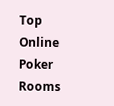Top Online Poker Rooms